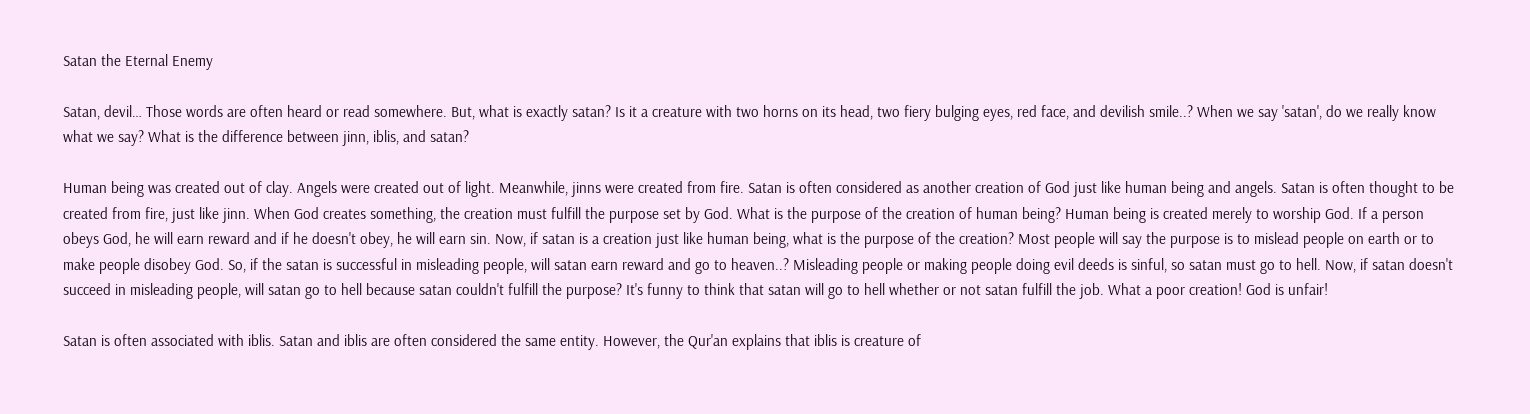Satan the Eternal Enemy

Satan, devil… Those words are often heard or read somewhere. But, what is exactly satan? Is it a creature with two horns on its head, two fiery bulging eyes, red face, and devilish smile..? When we say 'satan', do we really know what we say? What is the difference between jinn, iblis, and satan?

Human being was created out of clay. Angels were created out of light. Meanwhile, jinns were created from fire. Satan is often considered as another creation of God just like human being and angels. Satan is often thought to be created from fire, just like jinn. When God creates something, the creation must fulfill the purpose set by God. What is the purpose of the creation of human being? Human being is created merely to worship God. If a person obeys God, he will earn reward and if he doesn't obey, he will earn sin. Now, if satan is a creation just like human being, what is the purpose of the creation? Most people will say the purpose is to mislead people on earth or to make people disobey God. So, if the satan is successful in misleading people, will satan earn reward and go to heaven..? Misleading people or making people doing evil deeds is sinful, so satan must go to hell. Now, if satan doesn't succeed in misleading people, will satan go to hell because satan couldn't fulfill the purpose? It's funny to think that satan will go to hell whether or not satan fulfill the job. What a poor creation! God is unfair!

Satan is often associated with iblis. Satan and iblis are often considered the same entity. However, the Qur'an explains that iblis is creature of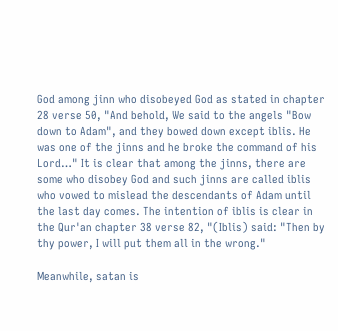God among jinn who disobeyed God as stated in chapter 28 verse 50, "And behold, We said to the angels "Bow down to Adam", and they bowed down except iblis. He was one of the jinns and he broke the command of his Lord…" It is clear that among the jinns, there are some who disobey God and such jinns are called iblis who vowed to mislead the descendants of Adam until the last day comes. The intention of iblis is clear in the Qur'an chapter 38 verse 82, "(Iblis) said: "Then by thy power, I will put them all in the wrong."

Meanwhile, satan is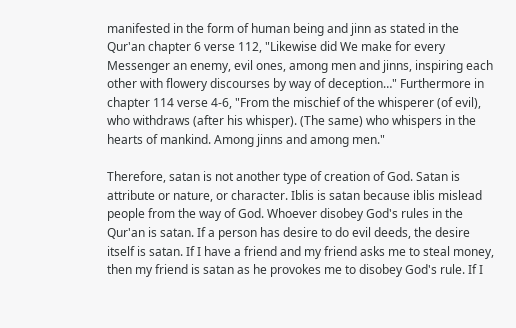manifested in the form of human being and jinn as stated in the Qur'an chapter 6 verse 112, "Likewise did We make for every Messenger an enemy, evil ones, among men and jinns, inspiring each other with flowery discourses by way of deception…" Furthermore in chapter 114 verse 4-6, "From the mischief of the whisperer (of evil), who withdraws (after his whisper). (The same) who whispers in the hearts of mankind. Among jinns and among men."

Therefore, satan is not another type of creation of God. Satan is attribute or nature, or character. Iblis is satan because iblis mislead people from the way of God. Whoever disobey God's rules in the Qur'an is satan. If a person has desire to do evil deeds, the desire itself is satan. If I have a friend and my friend asks me to steal money, then my friend is satan as he provokes me to disobey God's rule. If I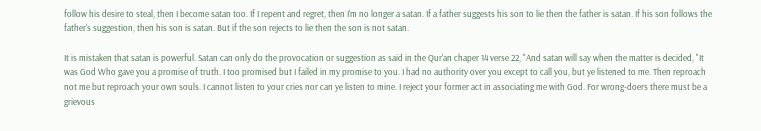follow his desire to steal, then I become satan too. If I repent and regret, then I'm no longer a satan. If a father suggests his son to lie then the father is satan. If his son follows the father's suggestion, then his son is satan. But if the son rejects to lie then the son is not satan.

It is mistaken that satan is powerful. Satan can only do the provocation or suggestion as said in the Qur'an chaper 14 verse 22, "And satan will say when the matter is decided, "It was God Who gave you a promise of truth. I too promised but I failed in my promise to you. I had no authority over you except to call you, but ye listened to me. Then reproach not me but reproach your own souls. I cannot listen to your cries nor can ye listen to mine. I reject your former act in associating me with God. For wrong-doers there must be a grievous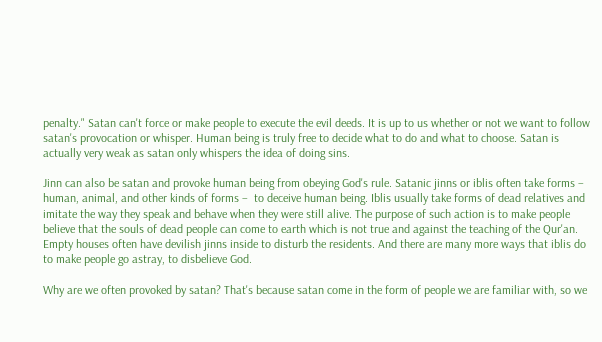penalty." Satan can't force or make people to execute the evil deeds. It is up to us whether or not we want to follow satan's provocation or whisper. Human being is truly free to decide what to do and what to choose. Satan is actually very weak as satan only whispers the idea of doing sins.

Jinn can also be satan and provoke human being from obeying God's rule. Satanic jinns or iblis often take forms – human, animal, and other kinds of forms –  to deceive human being. Iblis usually take forms of dead relatives and imitate the way they speak and behave when they were still alive. The purpose of such action is to make people believe that the souls of dead people can come to earth which is not true and against the teaching of the Qur'an. Empty houses often have devilish jinns inside to disturb the residents. And there are many more ways that iblis do to make people go astray, to disbelieve God.

Why are we often provoked by satan? That's because satan come in the form of people we are familiar with, so we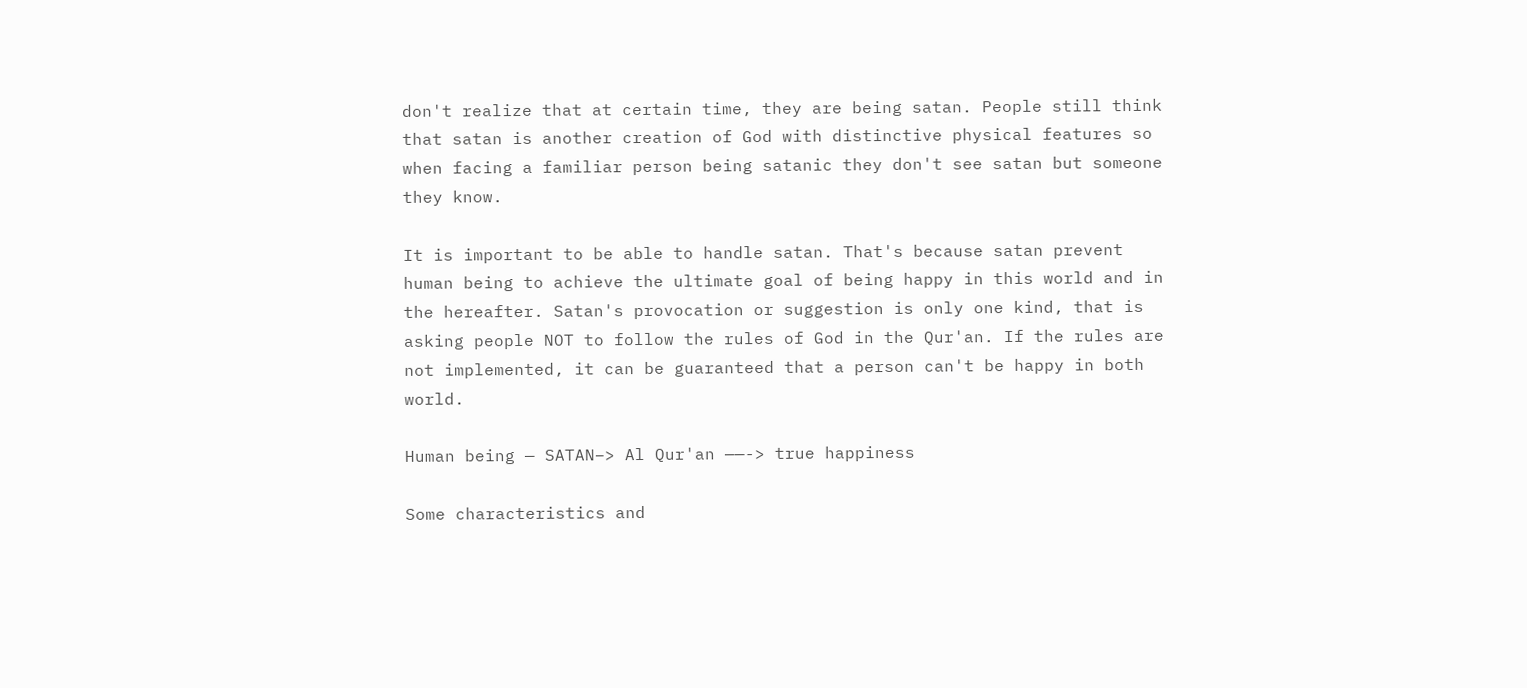don't realize that at certain time, they are being satan. People still think that satan is another creation of God with distinctive physical features so when facing a familiar person being satanic they don't see satan but someone they know.

It is important to be able to handle satan. That's because satan prevent human being to achieve the ultimate goal of being happy in this world and in the hereafter. Satan's provocation or suggestion is only one kind, that is asking people NOT to follow the rules of God in the Qur'an. If the rules are not implemented, it can be guaranteed that a person can't be happy in both world.

Human being — SATAN–> Al Qur'an ——-> true happiness

Some characteristics and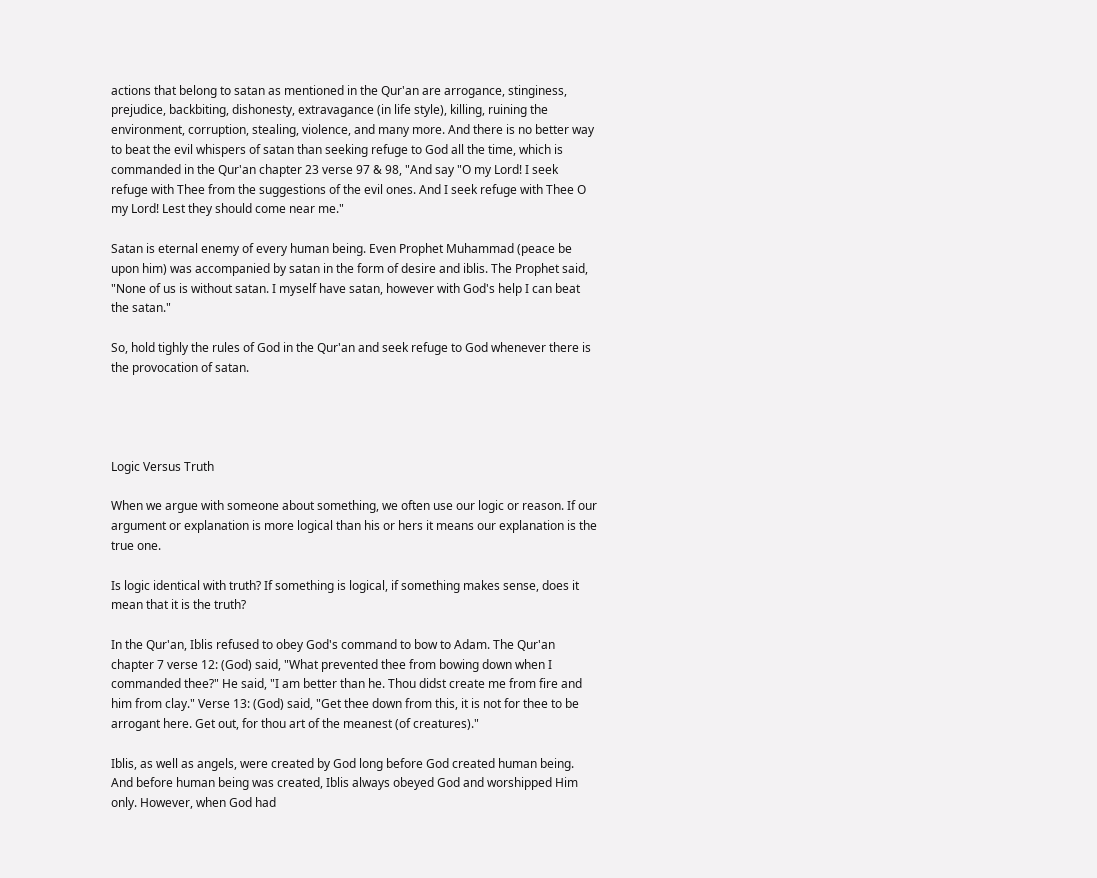actions that belong to satan as mentioned in the Qur'an are arrogance, stinginess, prejudice, backbiting, dishonesty, extravagance (in life style), killing, ruining the environment, corruption, stealing, violence, and many more. And there is no better way to beat the evil whispers of satan than seeking refuge to God all the time, which is commanded in the Qur'an chapter 23 verse 97 & 98, "And say "O my Lord! I seek refuge with Thee from the suggestions of the evil ones. And I seek refuge with Thee O my Lord! Lest they should come near me."

Satan is eternal enemy of every human being. Even Prophet Muhammad (peace be upon him) was accompanied by satan in the form of desire and iblis. The Prophet said, "None of us is without satan. I myself have satan, however with God's help I can beat the satan."

So, hold tighly the rules of God in the Qur'an and seek refuge to God whenever there is the provocation of satan.




Logic Versus Truth

When we argue with someone about something, we often use our logic or reason. If our argument or explanation is more logical than his or hers it means our explanation is the true one.

Is logic identical with truth? If something is logical, if something makes sense, does it mean that it is the truth?

In the Qur'an, Iblis refused to obey God's command to bow to Adam. The Qur'an chapter 7 verse 12: (God) said, "What prevented thee from bowing down when I commanded thee?" He said, "I am better than he. Thou didst create me from fire and him from clay." Verse 13: (God) said, "Get thee down from this, it is not for thee to be arrogant here. Get out, for thou art of the meanest (of creatures)."

Iblis, as well as angels, were created by God long before God created human being. And before human being was created, Iblis always obeyed God and worshipped Him only. However, when God had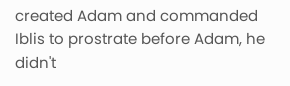created Adam and commanded Iblis to prostrate before Adam, he didn't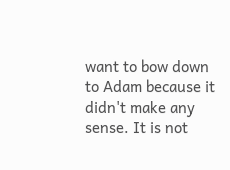want to bow down to Adam because it didn't make any sense. It is not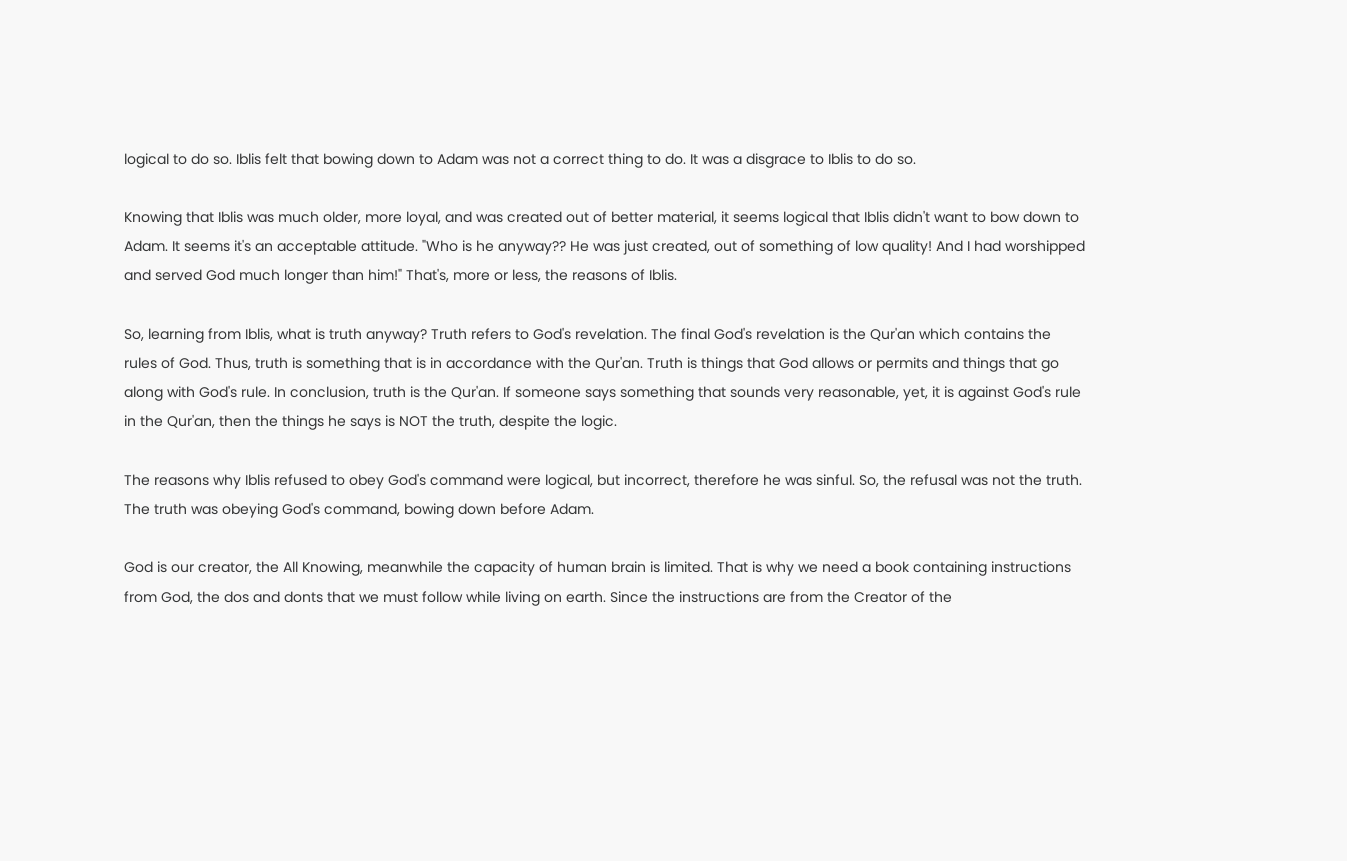logical to do so. Iblis felt that bowing down to Adam was not a correct thing to do. It was a disgrace to Iblis to do so.

Knowing that Iblis was much older, more loyal, and was created out of better material, it seems logical that Iblis didn't want to bow down to Adam. It seems it's an acceptable attitude. "Who is he anyway?? He was just created, out of something of low quality! And I had worshipped and served God much longer than him!" That's, more or less, the reasons of Iblis.

So, learning from Iblis, what is truth anyway? Truth refers to God's revelation. The final God's revelation is the Qur'an which contains the rules of God. Thus, truth is something that is in accordance with the Qur'an. Truth is things that God allows or permits and things that go along with God's rule. In conclusion, truth is the Qur'an. If someone says something that sounds very reasonable, yet, it is against God's rule in the Qur'an, then the things he says is NOT the truth, despite the logic.

The reasons why Iblis refused to obey God's command were logical, but incorrect, therefore he was sinful. So, the refusal was not the truth. The truth was obeying God's command, bowing down before Adam.

God is our creator, the All Knowing, meanwhile the capacity of human brain is limited. That is why we need a book containing instructions from God, the dos and donts that we must follow while living on earth. Since the instructions are from the Creator of the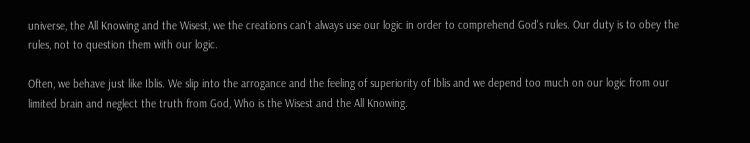universe, the All Knowing and the Wisest, we the creations can't always use our logic in order to comprehend God's rules. Our duty is to obey the rules, not to question them with our logic.

Often, we behave just like Iblis. We slip into the arrogance and the feeling of superiority of Iblis and we depend too much on our logic from our limited brain and neglect the truth from God, Who is the Wisest and the All Knowing.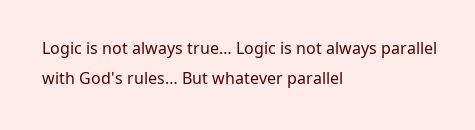Logic is not always true… Logic is not always parallel with God's rules… But whatever parallel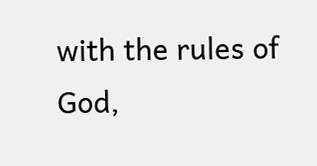with the rules of God,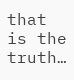that is the truth…